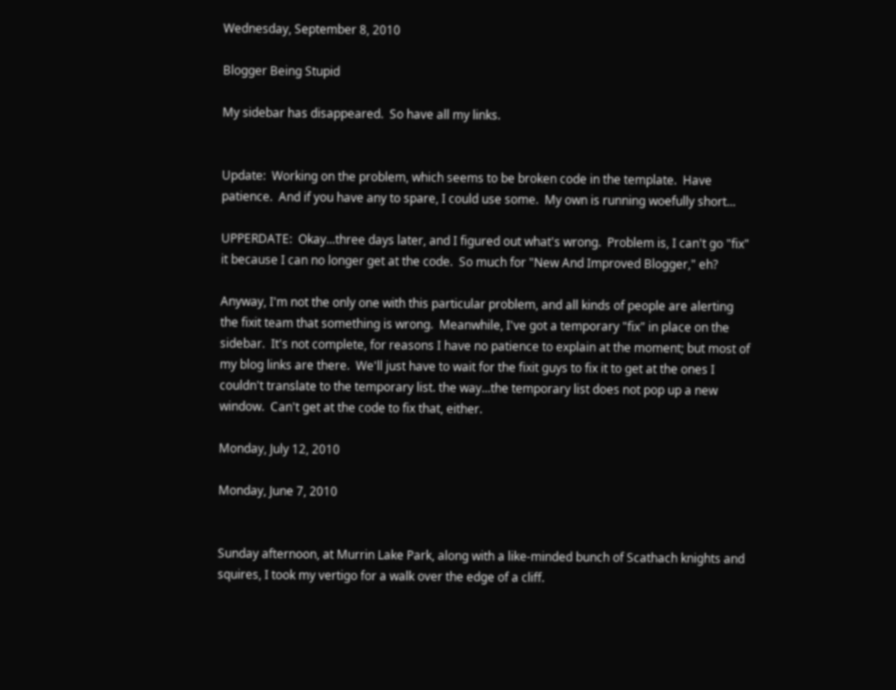Wednesday, September 8, 2010

Blogger Being Stupid

My sidebar has disappeared.  So have all my links.


Update:  Working on the problem, which seems to be broken code in the template.  Have patience.  And if you have any to spare, I could use some.  My own is running woefully short...

UPPERDATE:  Okay...three days later, and I figured out what's wrong.  Problem is, I can't go "fix" it because I can no longer get at the code.  So much for "New And Improved Blogger," eh?

Anyway, I'm not the only one with this particular problem, and all kinds of people are alerting the fixit team that something is wrong.  Meanwhile, I've got a temporary "fix" in place on the sidebar.  It's not complete, for reasons I have no patience to explain at the moment; but most of my blog links are there.  We'll just have to wait for the fixit guys to fix it to get at the ones I couldn't translate to the temporary list. the way...the temporary list does not pop up a new window.  Can't get at the code to fix that, either.

Monday, July 12, 2010

Monday, June 7, 2010


Sunday afternoon, at Murrin Lake Park, along with a like-minded bunch of Scathach knights and squires, I took my vertigo for a walk over the edge of a cliff.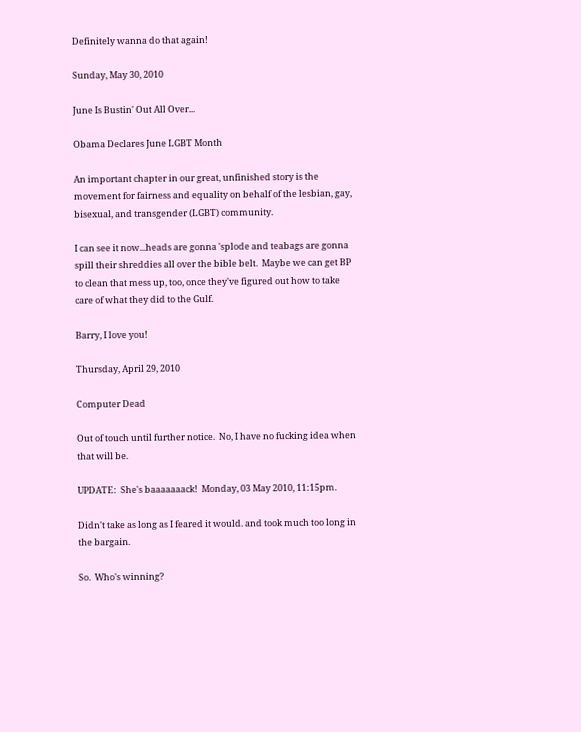Definitely wanna do that again!

Sunday, May 30, 2010

June Is Bustin' Out All Over...

Obama Declares June LGBT Month

An important chapter in our great, unfinished story is the movement for fairness and equality on behalf of the lesbian, gay, bisexual, and transgender (LGBT) community.

I can see it now...heads are gonna 'splode and teabags are gonna spill their shreddies all over the bible belt.  Maybe we can get BP to clean that mess up, too, once they've figured out how to take care of what they did to the Gulf.

Barry, I love you!

Thursday, April 29, 2010

Computer Dead

Out of touch until further notice.  No, I have no fucking idea when that will be.

UPDATE:  She's baaaaaaack!  Monday, 03 May 2010, 11:15pm.

Didn't take as long as I feared it would. and took much too long in the bargain.

So.  Who's winning?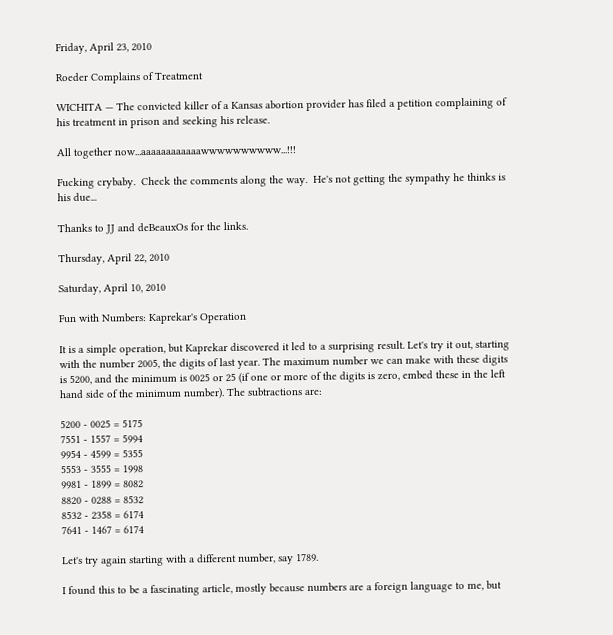Friday, April 23, 2010

Roeder Complains of Treatment

WICHITA — The convicted killer of a Kansas abortion provider has filed a petition complaining of his treatment in prison and seeking his release.

All together now...aaaaaaaaaaaawwwwwwwwww...!!!

Fucking crybaby.  Check the comments along the way.  He's not getting the sympathy he thinks is his due...

Thanks to JJ and deBeauxOs for the links.

Thursday, April 22, 2010

Saturday, April 10, 2010

Fun with Numbers: Kaprekar's Operation

It is a simple operation, but Kaprekar discovered it led to a surprising result. Let's try it out, starting with the number 2005, the digits of last year. The maximum number we can make with these digits is 5200, and the minimum is 0025 or 25 (if one or more of the digits is zero, embed these in the left hand side of the minimum number). The subtractions are:

5200 - 0025 = 5175
7551 - 1557 = 5994
9954 - 4599 = 5355
5553 - 3555 = 1998
9981 - 1899 = 8082
8820 - 0288 = 8532
8532 - 2358 = 6174
7641 - 1467 = 6174

Let's try again starting with a different number, say 1789.

I found this to be a fascinating article, mostly because numbers are a foreign language to me, but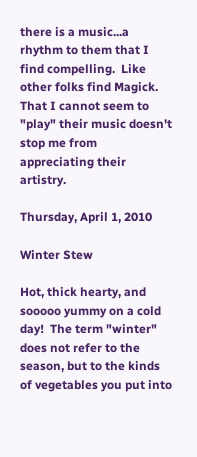there is a music...a rhythm to them that I find compelling.  Like other folks find Magick.  That I cannot seem to "play" their music doesn't stop me from appreciating their artistry.

Thursday, April 1, 2010

Winter Stew

Hot, thick hearty, and sooooo yummy on a cold day!  The term "winter" does not refer to the season, but to the kinds of vegetables you put into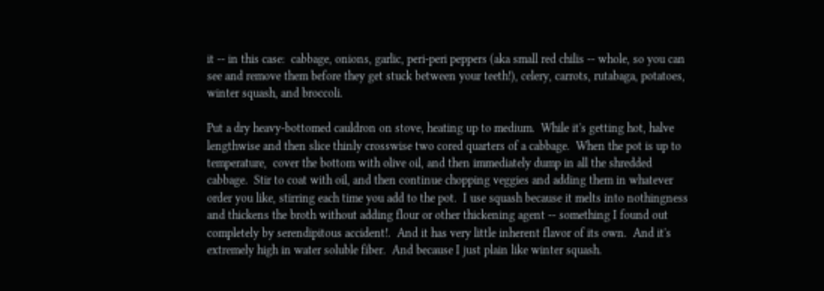it -- in this case:  cabbage, onions, garlic, peri-peri peppers (aka small red chilis -- whole, so you can see and remove them before they get stuck between your teeth!), celery, carrots, rutabaga, potatoes, winter squash, and broccoli.

Put a dry heavy-bottomed cauldron on stove, heating up to medium.  While it's getting hot, halve lengthwise and then slice thinly crosswise two cored quarters of a cabbage.  When the pot is up to temperature,  cover the bottom with olive oil, and then immediately dump in all the shredded cabbage.  Stir to coat with oil, and then continue chopping veggies and adding them in whatever order you like, stirring each time you add to the pot.  I use squash because it melts into nothingness and thickens the broth without adding flour or other thickening agent -- something I found out completely by serendipitous accident!.  And it has very little inherent flavor of its own.  And it's extremely high in water soluble fiber.  And because I just plain like winter squash.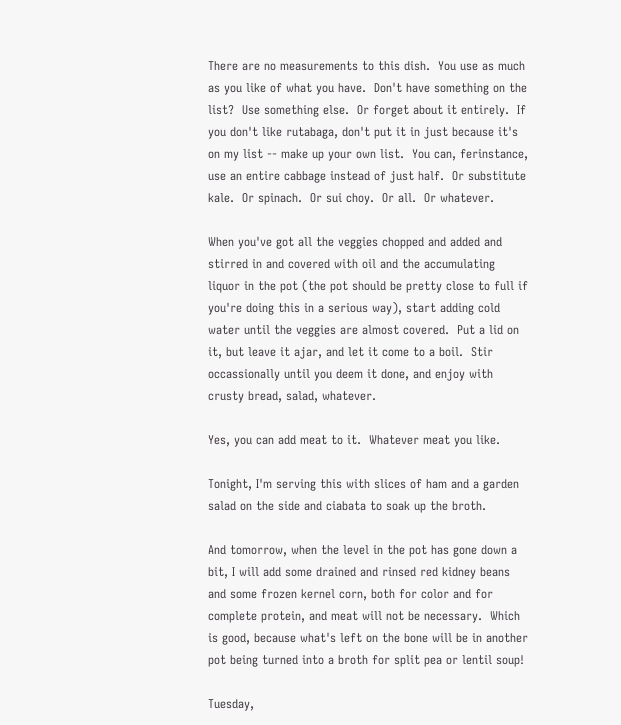There are no measurements to this dish.  You use as much as you like of what you have.  Don't have something on the list?  Use something else.  Or forget about it entirely.  If you don't like rutabaga, don't put it in just because it's on my list -- make up your own list.  You can, ferinstance, use an entire cabbage instead of just half.  Or substitute kale.  Or spinach.  Or sui choy.  Or all.  Or whatever.

When you've got all the veggies chopped and added and stirred in and covered with oil and the accumulating liquor in the pot (the pot should be pretty close to full if you're doing this in a serious way), start adding cold water until the veggies are almost covered.  Put a lid on it, but leave it ajar, and let it come to a boil.  Stir occassionally until you deem it done, and enjoy with crusty bread, salad, whatever.

Yes, you can add meat to it.  Whatever meat you like.

Tonight, I'm serving this with slices of ham and a garden salad on the side and ciabata to soak up the broth.

And tomorrow, when the level in the pot has gone down a bit, I will add some drained and rinsed red kidney beans and some frozen kernel corn, both for color and for complete protein, and meat will not be necessary.  Which is good, because what's left on the bone will be in another pot being turned into a broth for split pea or lentil soup!

Tuesday,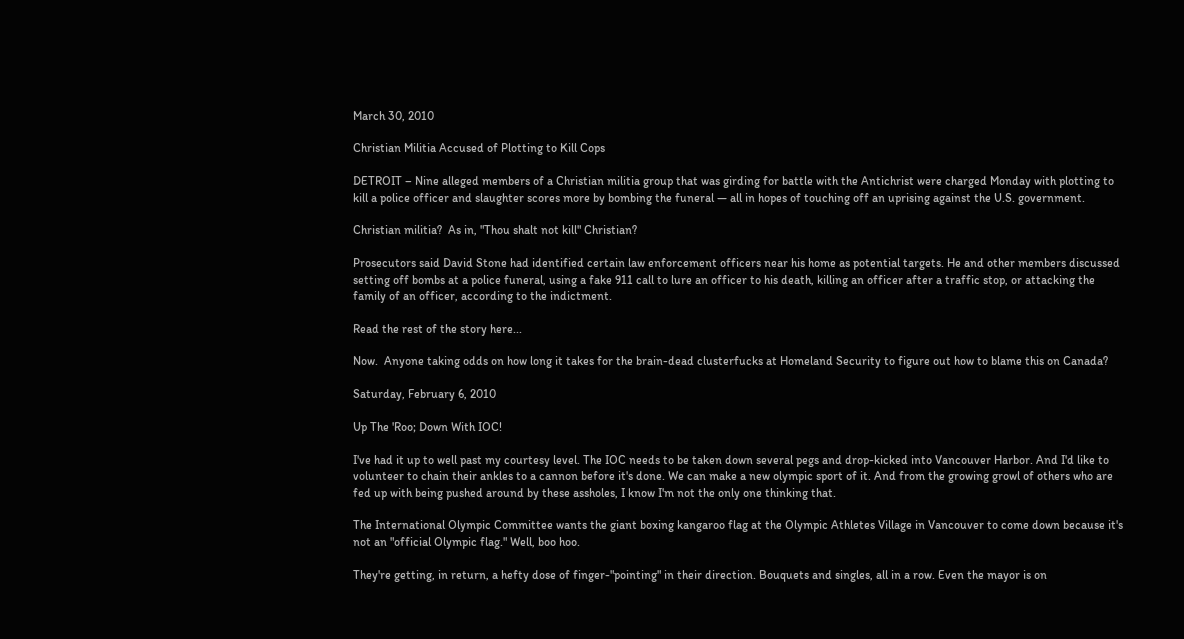March 30, 2010

Christian Militia Accused of Plotting to Kill Cops

DETROIT – Nine alleged members of a Christian militia group that was girding for battle with the Antichrist were charged Monday with plotting to kill a police officer and slaughter scores more by bombing the funeral — all in hopes of touching off an uprising against the U.S. government.

Christian militia?  As in, "Thou shalt not kill" Christian?

Prosecutors said David Stone had identified certain law enforcement officers near his home as potential targets. He and other members discussed setting off bombs at a police funeral, using a fake 911 call to lure an officer to his death, killing an officer after a traffic stop, or attacking the family of an officer, according to the indictment.

Read the rest of the story here...

Now.  Anyone taking odds on how long it takes for the brain-dead clusterfucks at Homeland Security to figure out how to blame this on Canada?

Saturday, February 6, 2010

Up The 'Roo; Down With IOC!

I've had it up to well past my courtesy level. The IOC needs to be taken down several pegs and drop-kicked into Vancouver Harbor. And I'd like to volunteer to chain their ankles to a cannon before it's done. We can make a new olympic sport of it. And from the growing growl of others who are fed up with being pushed around by these assholes, I know I'm not the only one thinking that.

The International Olympic Committee wants the giant boxing kangaroo flag at the Olympic Athletes Village in Vancouver to come down because it's not an "official Olympic flag." Well, boo hoo.

They're getting, in return, a hefty dose of finger-"pointing" in their direction. Bouquets and singles, all in a row. Even the mayor is on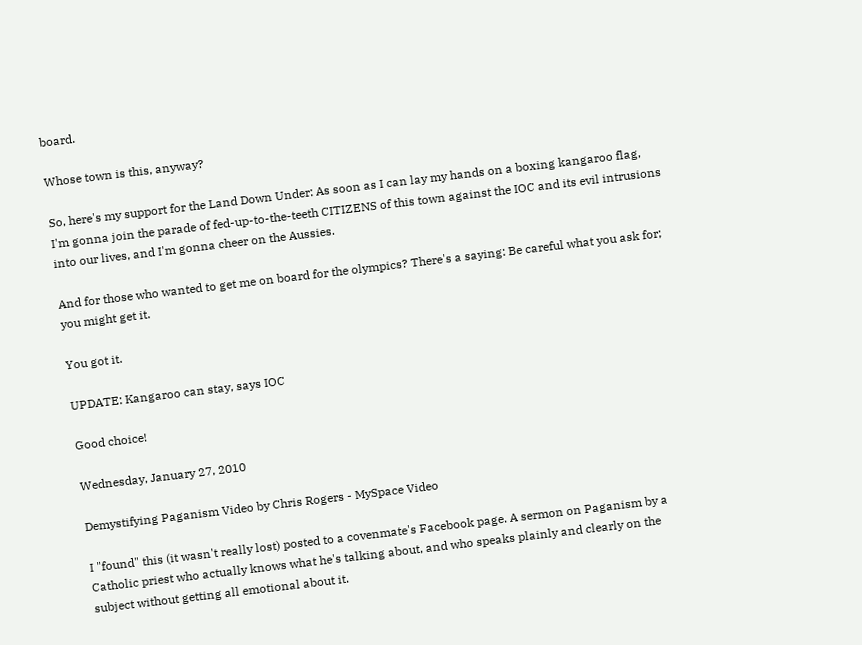board.

Whose town is this, anyway?

So, here's my support for the Land Down Under: As soon as I can lay my hands on a boxing kangaroo flag, I'm gonna join the parade of fed-up-to-the-teeth CITIZENS of this town against the IOC and its evil intrusions into our lives, and I'm gonna cheer on the Aussies.

And for those who wanted to get me on board for the olympics? There's a saying: Be careful what you ask for; you might get it.

You got it.

UPDATE: Kangaroo can stay, says IOC

Good choice!

Wednesday, January 27, 2010

Demystifying Paganism Video by Chris Rogers - MySpace Video

I "found" this (it wasn't really lost) posted to a covenmate's Facebook page. A sermon on Paganism by a Catholic priest who actually knows what he's talking about, and who speaks plainly and clearly on the subject without getting all emotional about it.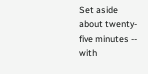Set aside about twenty-five minutes -- with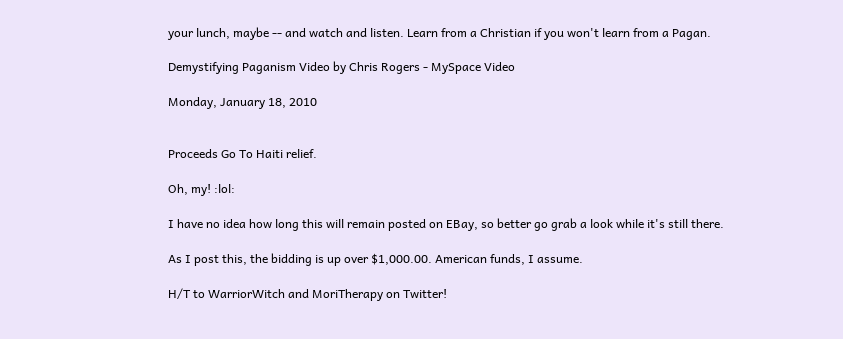your lunch, maybe -- and watch and listen. Learn from a Christian if you won't learn from a Pagan.

Demystifying Paganism Video by Chris Rogers - MySpace Video

Monday, January 18, 2010


Proceeds Go To Haiti relief.

Oh, my! :lol:

I have no idea how long this will remain posted on EBay, so better go grab a look while it's still there.

As I post this, the bidding is up over $1,000.00. American funds, I assume.

H/T to WarriorWitch and MoriTherapy on Twitter!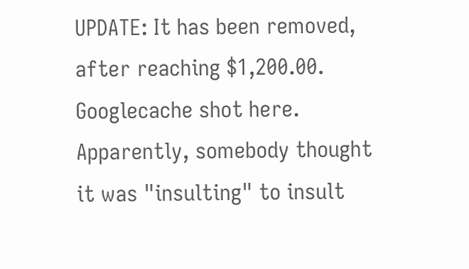UPDATE: It has been removed, after reaching $1,200.00. Googlecache shot here. Apparently, somebody thought it was "insulting" to insult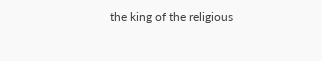the king of the religious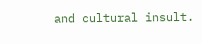and cultural insult.